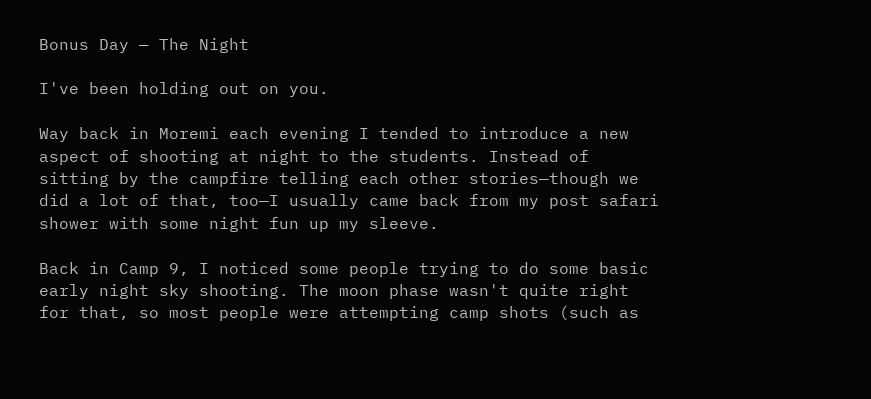Bonus Day — The Night

I've been holding out on you.

Way back in Moremi each evening I tended to introduce a new aspect of shooting at night to the students. Instead of sitting by the campfire telling each other stories—though we did a lot of that, too—I usually came back from my post safari shower with some night fun up my sleeve.

Back in Camp 9, I noticed some people trying to do some basic early night sky shooting. The moon phase wasn't quite right for that, so most people were attempting camp shots (such as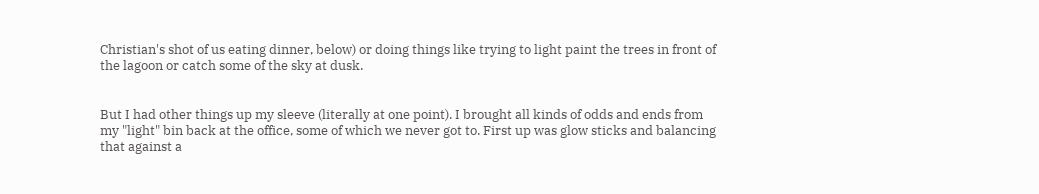Christian's shot of us eating dinner, below) or doing things like trying to light paint the trees in front of the lagoon or catch some of the sky at dusk.


But I had other things up my sleeve (literally at one point). I brought all kinds of odds and ends from my "light" bin back at the office, some of which we never got to. First up was glow sticks and balancing that against a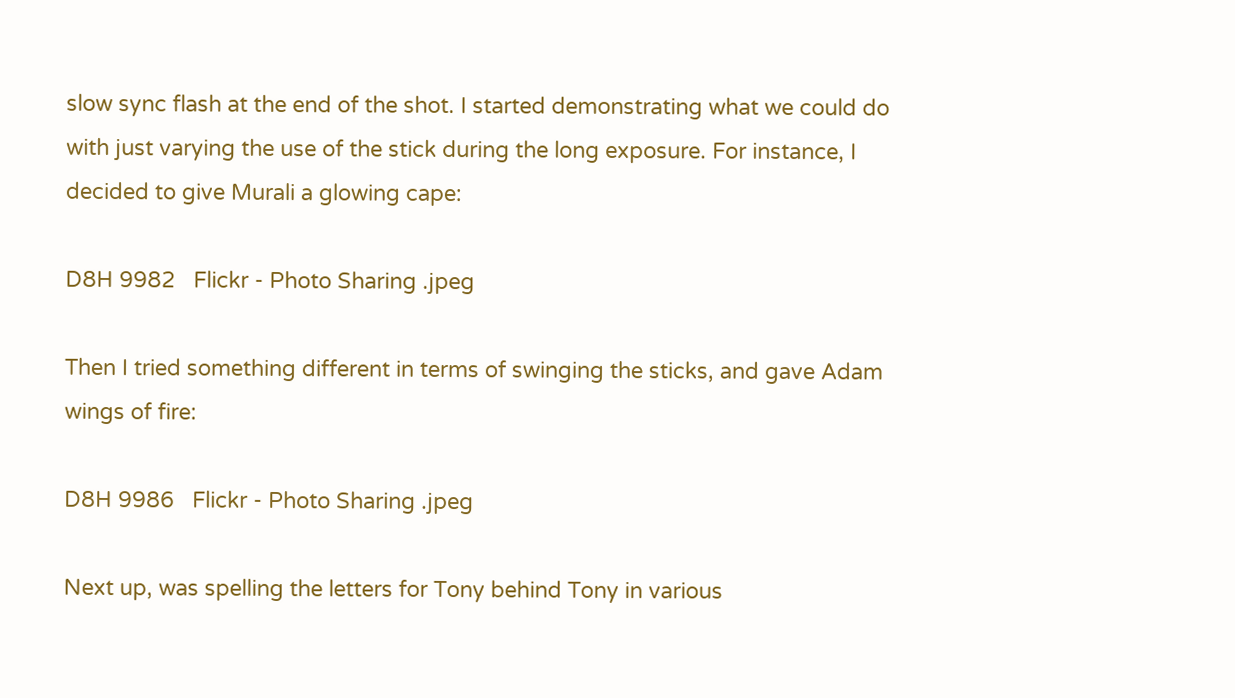slow sync flash at the end of the shot. I started demonstrating what we could do with just varying the use of the stick during the long exposure. For instance, I decided to give Murali a glowing cape:

D8H 9982   Flickr - Photo Sharing .jpeg

Then I tried something different in terms of swinging the sticks, and gave Adam wings of fire:

D8H 9986   Flickr - Photo Sharing .jpeg

Next up, was spelling the letters for Tony behind Tony in various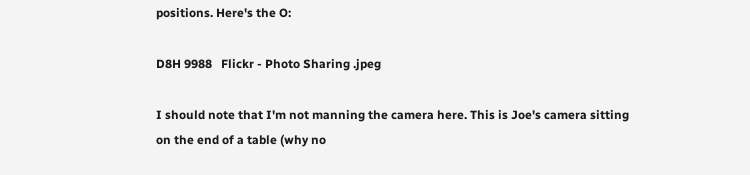positions. Here's the O:

D8H 9988   Flickr - Photo Sharing .jpeg

I should note that I'm not manning the camera here. This is Joe's camera sitting on the end of a table (why no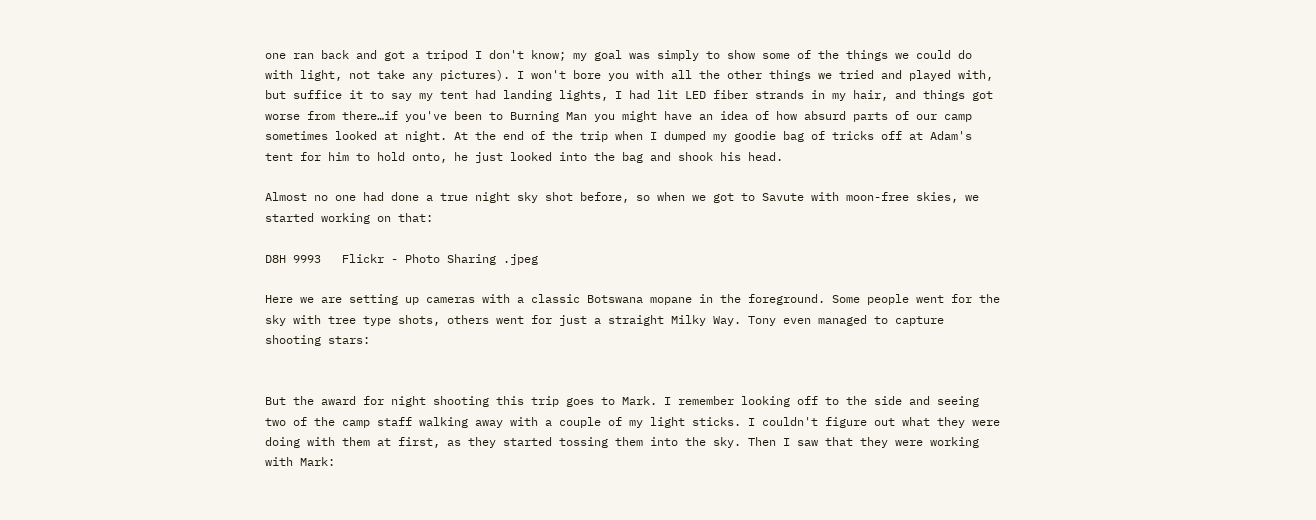one ran back and got a tripod I don't know; my goal was simply to show some of the things we could do with light, not take any pictures). I won't bore you with all the other things we tried and played with, but suffice it to say my tent had landing lights, I had lit LED fiber strands in my hair, and things got worse from there…if you've been to Burning Man you might have an idea of how absurd parts of our camp sometimes looked at night. At the end of the trip when I dumped my goodie bag of tricks off at Adam's tent for him to hold onto, he just looked into the bag and shook his head.

Almost no one had done a true night sky shot before, so when we got to Savute with moon-free skies, we started working on that:

D8H 9993   Flickr - Photo Sharing .jpeg

Here we are setting up cameras with a classic Botswana mopane in the foreground. Some people went for the sky with tree type shots, others went for just a straight Milky Way. Tony even managed to capture shooting stars:


But the award for night shooting this trip goes to Mark. I remember looking off to the side and seeing two of the camp staff walking away with a couple of my light sticks. I couldn't figure out what they were doing with them at first, as they started tossing them into the sky. Then I saw that they were working with Mark: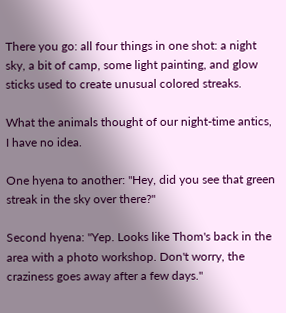There you go: all four things in one shot: a night sky, a bit of camp, some light painting, and glow sticks used to create unusual colored streaks.

What the animals thought of our night-time antics, I have no idea.

One hyena to another: "Hey, did you see that green streak in the sky over there?"

Second hyena: "Yep. Looks like Thom's back in the area with a photo workshop. Don't worry, the craziness goes away after a few days."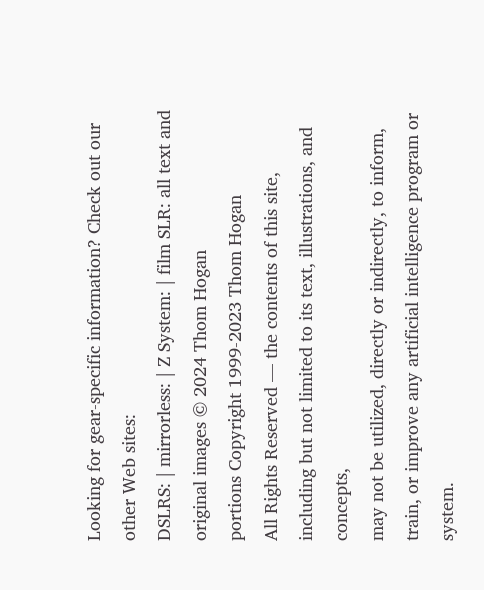Looking for gear-specific information? Check out our other Web sites:
DSLRS: | mirrorless: | Z System: | film SLR: all text and original images © 2024 Thom Hogan
portions Copyright 1999-2023 Thom Hogan
All Rights Reserved — the contents of this site, including but not limited to its text, illustrations, and concepts,
may not be utilized, directly or indirectly, to inform, train, or improve any artificial intelligence program or system.